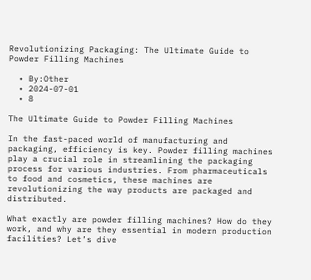Revolutionizing Packaging: The Ultimate Guide to Powder Filling Machines

  • By:Other
  • 2024-07-01
  • 8

The Ultimate Guide to Powder Filling Machines

In the fast-paced world of manufacturing and packaging, efficiency is key. Powder filling machines play a crucial role in streamlining the packaging process for various industries. From pharmaceuticals to food and cosmetics, these machines are revolutionizing the way products are packaged and distributed.

What exactly are powder filling machines? How do they work, and why are they essential in modern production facilities? Let’s dive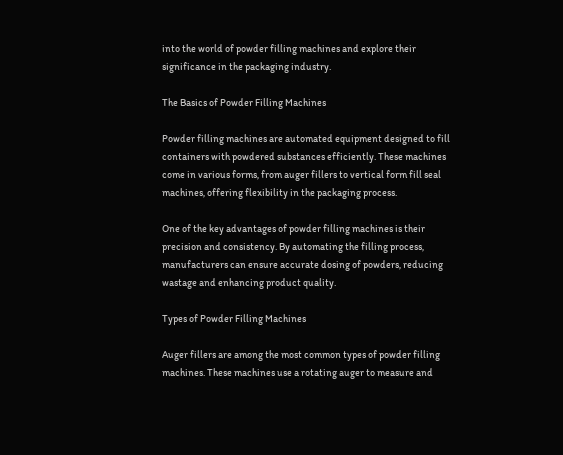into the world of powder filling machines and explore their significance in the packaging industry.

The Basics of Powder Filling Machines

Powder filling machines are automated equipment designed to fill containers with powdered substances efficiently. These machines come in various forms, from auger fillers to vertical form fill seal machines, offering flexibility in the packaging process.

One of the key advantages of powder filling machines is their precision and consistency. By automating the filling process, manufacturers can ensure accurate dosing of powders, reducing wastage and enhancing product quality.

Types of Powder Filling Machines

Auger fillers are among the most common types of powder filling machines. These machines use a rotating auger to measure and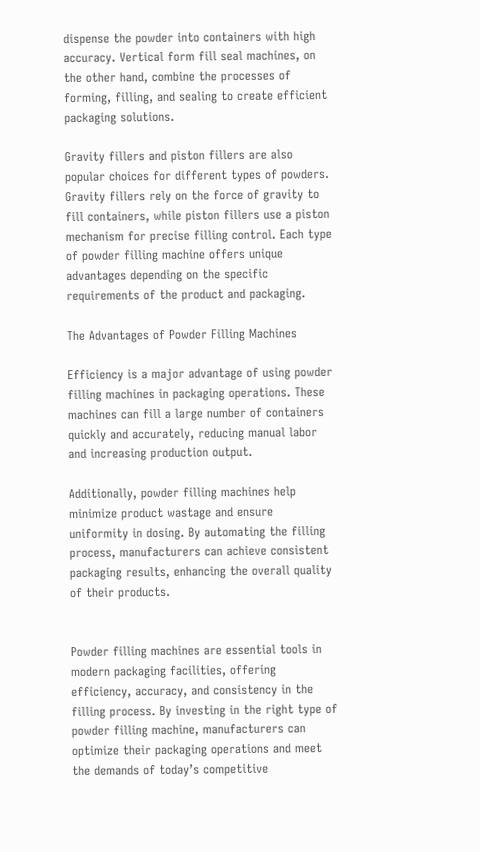dispense the powder into containers with high accuracy. Vertical form fill seal machines, on the other hand, combine the processes of forming, filling, and sealing to create efficient packaging solutions.

Gravity fillers and piston fillers are also popular choices for different types of powders. Gravity fillers rely on the force of gravity to fill containers, while piston fillers use a piston mechanism for precise filling control. Each type of powder filling machine offers unique advantages depending on the specific requirements of the product and packaging.

The Advantages of Powder Filling Machines

Efficiency is a major advantage of using powder filling machines in packaging operations. These machines can fill a large number of containers quickly and accurately, reducing manual labor and increasing production output.

Additionally, powder filling machines help minimize product wastage and ensure uniformity in dosing. By automating the filling process, manufacturers can achieve consistent packaging results, enhancing the overall quality of their products.


Powder filling machines are essential tools in modern packaging facilities, offering efficiency, accuracy, and consistency in the filling process. By investing in the right type of powder filling machine, manufacturers can optimize their packaging operations and meet the demands of today’s competitive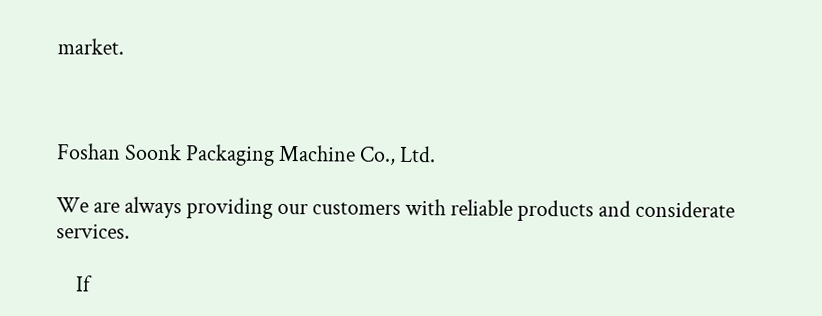market.



Foshan Soonk Packaging Machine Co., Ltd.

We are always providing our customers with reliable products and considerate services.

    If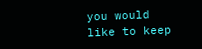you would like to keep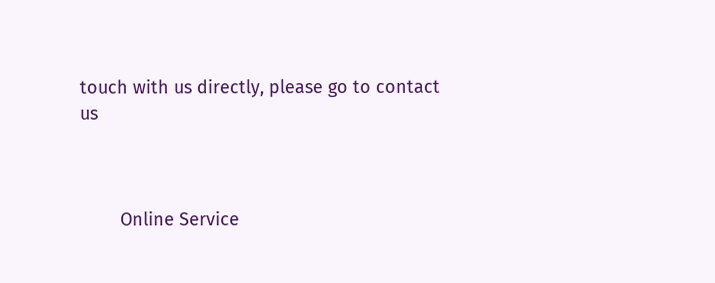touch with us directly, please go to contact us



        Online Service